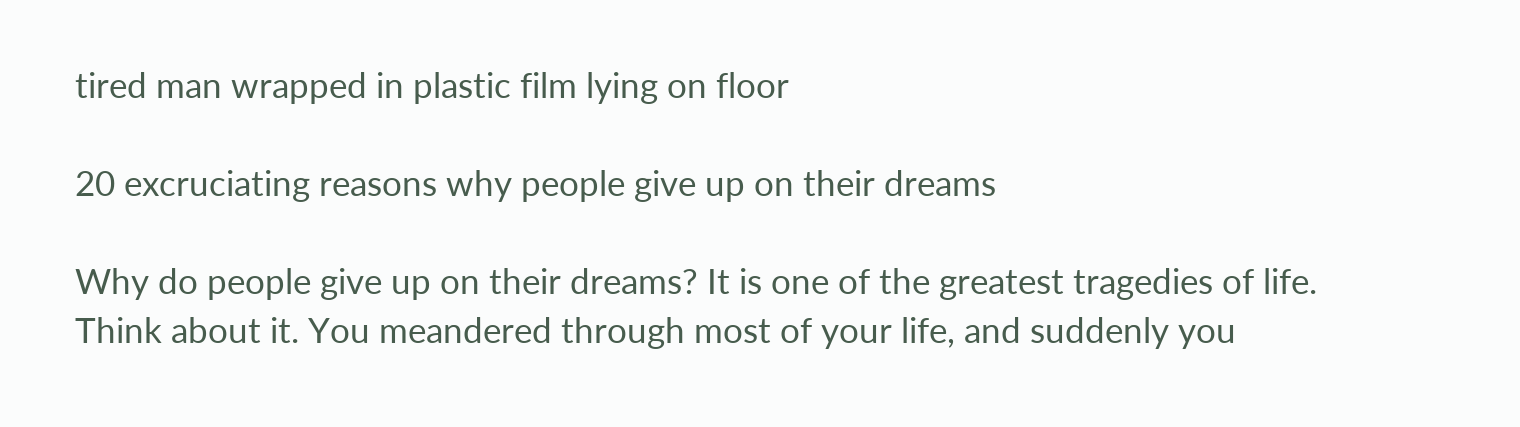tired man wrapped in plastic film lying on floor

20 excruciating reasons why people give up on their dreams

Why do people give up on their dreams? It is one of the greatest tragedies of life. Think about it. You meandered through most of your life, and suddenly you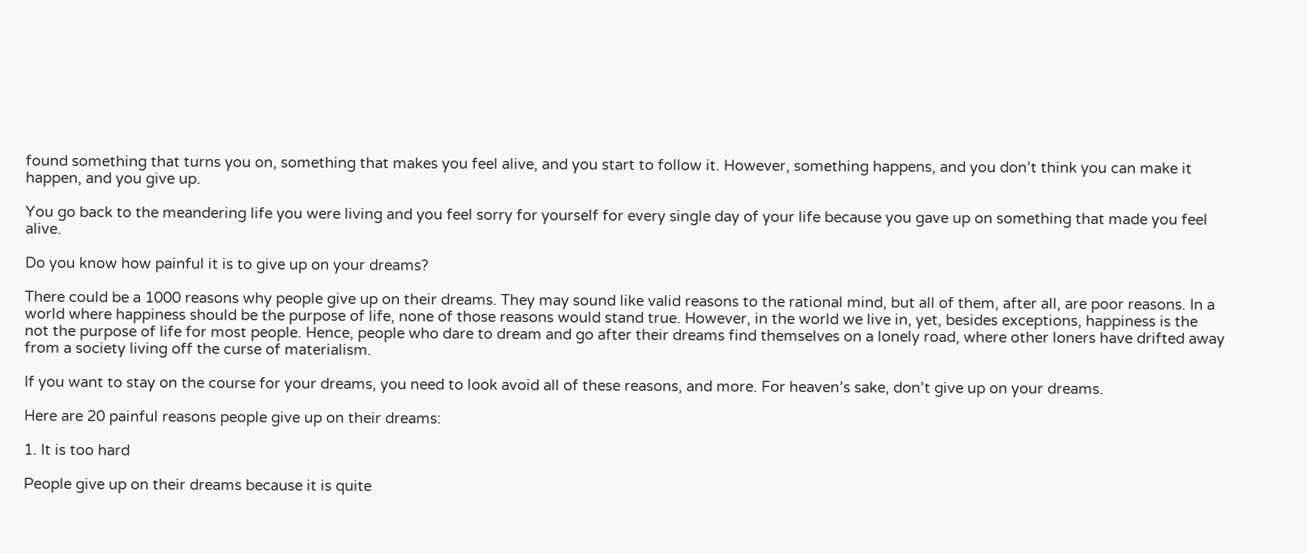found something that turns you on, something that makes you feel alive, and you start to follow it. However, something happens, and you don’t think you can make it happen, and you give up.

You go back to the meandering life you were living and you feel sorry for yourself for every single day of your life because you gave up on something that made you feel alive.

Do you know how painful it is to give up on your dreams?

There could be a 1000 reasons why people give up on their dreams. They may sound like valid reasons to the rational mind, but all of them, after all, are poor reasons. In a world where happiness should be the purpose of life, none of those reasons would stand true. However, in the world we live in, yet, besides exceptions, happiness is the not the purpose of life for most people. Hence, people who dare to dream and go after their dreams find themselves on a lonely road, where other loners have drifted away from a society living off the curse of materialism.

If you want to stay on the course for your dreams, you need to look avoid all of these reasons, and more. For heaven’s sake, don’t give up on your dreams.

Here are 20 painful reasons people give up on their dreams:

1. It is too hard

People give up on their dreams because it is quite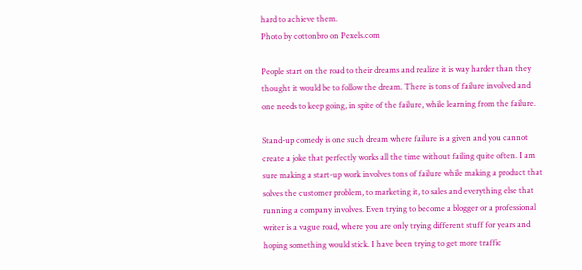hard to achieve them.
Photo by cottonbro on Pexels.com

People start on the road to their dreams and realize it is way harder than they thought it would be to follow the dream. There is tons of failure involved and one needs to keep going, in spite of the failure, while learning from the failure.

Stand-up comedy is one such dream where failure is a given and you cannot create a joke that perfectly works all the time without failing quite often. I am sure making a start-up work involves tons of failure while making a product that solves the customer problem, to marketing it, to sales and everything else that running a company involves. Even trying to become a blogger or a professional writer is a vague road, where you are only trying different stuff for years and hoping something would stick. I have been trying to get more traffic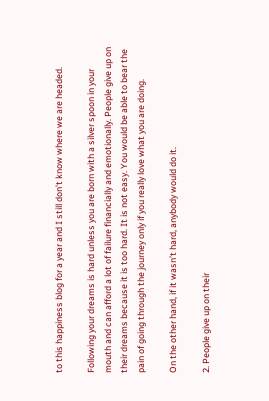to this happiness blog for a year and I still don’t know where we are headed.

Following your dreams is hard unless you are born with a silver spoon in your mouth and can afford a lot of failure financially and emotionally. People give up on their dreams because it is too hard. It is not easy. You would be able to bear the pain of going through the journey only if you really love what you are doing.

On the other hand, if it wasn’t hard, anybody would do it.

2. People give up on their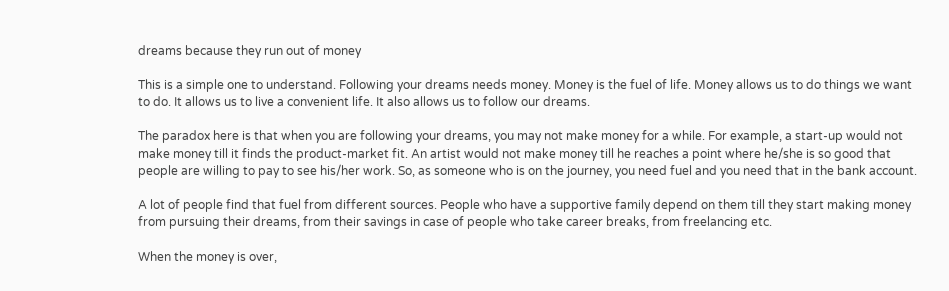dreams because they run out of money

This is a simple one to understand. Following your dreams needs money. Money is the fuel of life. Money allows us to do things we want to do. It allows us to live a convenient life. It also allows us to follow our dreams.

The paradox here is that when you are following your dreams, you may not make money for a while. For example, a start-up would not make money till it finds the product-market fit. An artist would not make money till he reaches a point where he/she is so good that people are willing to pay to see his/her work. So, as someone who is on the journey, you need fuel and you need that in the bank account.

A lot of people find that fuel from different sources. People who have a supportive family depend on them till they start making money from pursuing their dreams, from their savings in case of people who take career breaks, from freelancing etc.

When the money is over,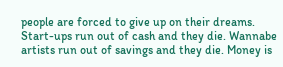people are forced to give up on their dreams. Start-ups run out of cash and they die. Wannabe artists run out of savings and they die. Money is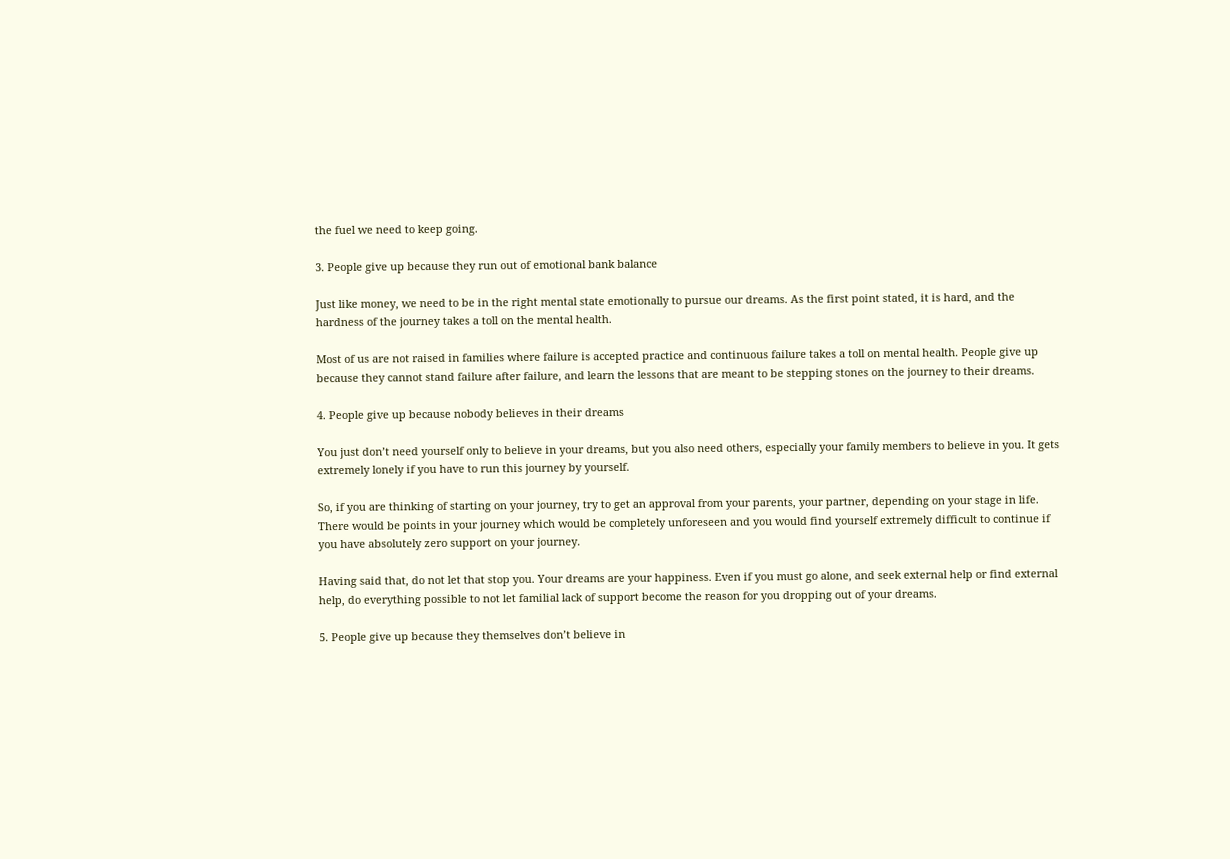the fuel we need to keep going.

3. People give up because they run out of emotional bank balance

Just like money, we need to be in the right mental state emotionally to pursue our dreams. As the first point stated, it is hard, and the hardness of the journey takes a toll on the mental health.

Most of us are not raised in families where failure is accepted practice and continuous failure takes a toll on mental health. People give up because they cannot stand failure after failure, and learn the lessons that are meant to be stepping stones on the journey to their dreams.

4. People give up because nobody believes in their dreams

You just don’t need yourself only to believe in your dreams, but you also need others, especially your family members to believe in you. It gets extremely lonely if you have to run this journey by yourself.

So, if you are thinking of starting on your journey, try to get an approval from your parents, your partner, depending on your stage in life. There would be points in your journey which would be completely unforeseen and you would find yourself extremely difficult to continue if you have absolutely zero support on your journey.

Having said that, do not let that stop you. Your dreams are your happiness. Even if you must go alone, and seek external help or find external help, do everything possible to not let familial lack of support become the reason for you dropping out of your dreams.

5. People give up because they themselves don’t believe in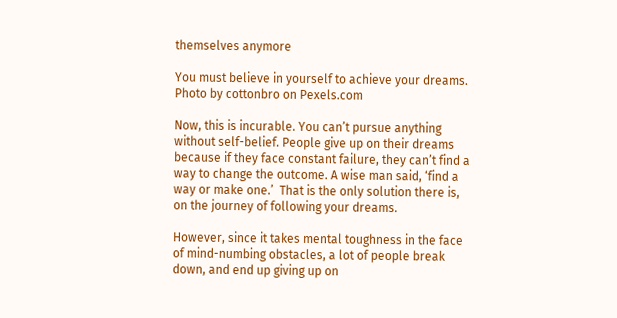themselves anymore

You must believe in yourself to achieve your dreams.
Photo by cottonbro on Pexels.com

Now, this is incurable. You can’t pursue anything without self-belief. People give up on their dreams because if they face constant failure, they can’t find a way to change the outcome. A wise man said, ‘find a way or make one.’  That is the only solution there is, on the journey of following your dreams.

However, since it takes mental toughness in the face of mind-numbing obstacles, a lot of people break down, and end up giving up on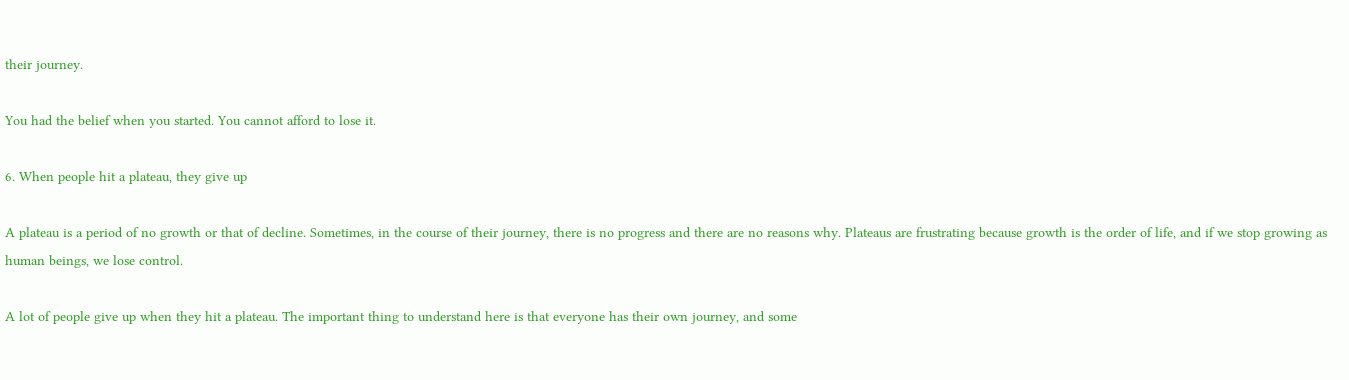their journey.

You had the belief when you started. You cannot afford to lose it.

6. When people hit a plateau, they give up

A plateau is a period of no growth or that of decline. Sometimes, in the course of their journey, there is no progress and there are no reasons why. Plateaus are frustrating because growth is the order of life, and if we stop growing as human beings, we lose control.

A lot of people give up when they hit a plateau. The important thing to understand here is that everyone has their own journey, and some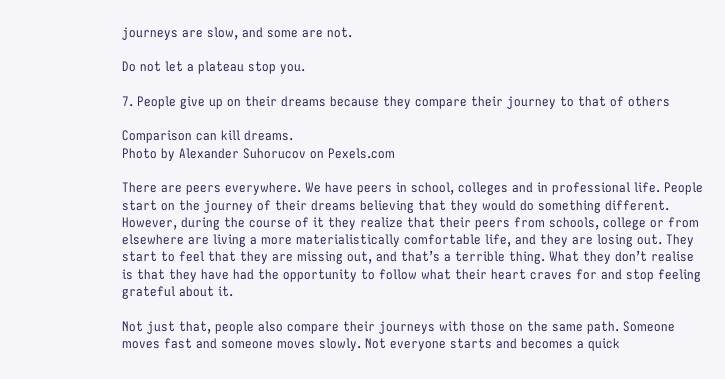journeys are slow, and some are not.

Do not let a plateau stop you.

7. People give up on their dreams because they compare their journey to that of others

Comparison can kill dreams.
Photo by Alexander Suhorucov on Pexels.com

There are peers everywhere. We have peers in school, colleges and in professional life. People start on the journey of their dreams believing that they would do something different. However, during the course of it they realize that their peers from schools, college or from elsewhere are living a more materialistically comfortable life, and they are losing out. They start to feel that they are missing out, and that’s a terrible thing. What they don’t realise is that they have had the opportunity to follow what their heart craves for and stop feeling grateful about it.

Not just that, people also compare their journeys with those on the same path. Someone moves fast and someone moves slowly. Not everyone starts and becomes a quick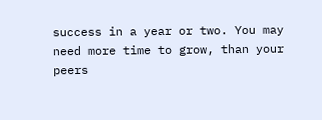success in a year or two. You may need more time to grow, than your peers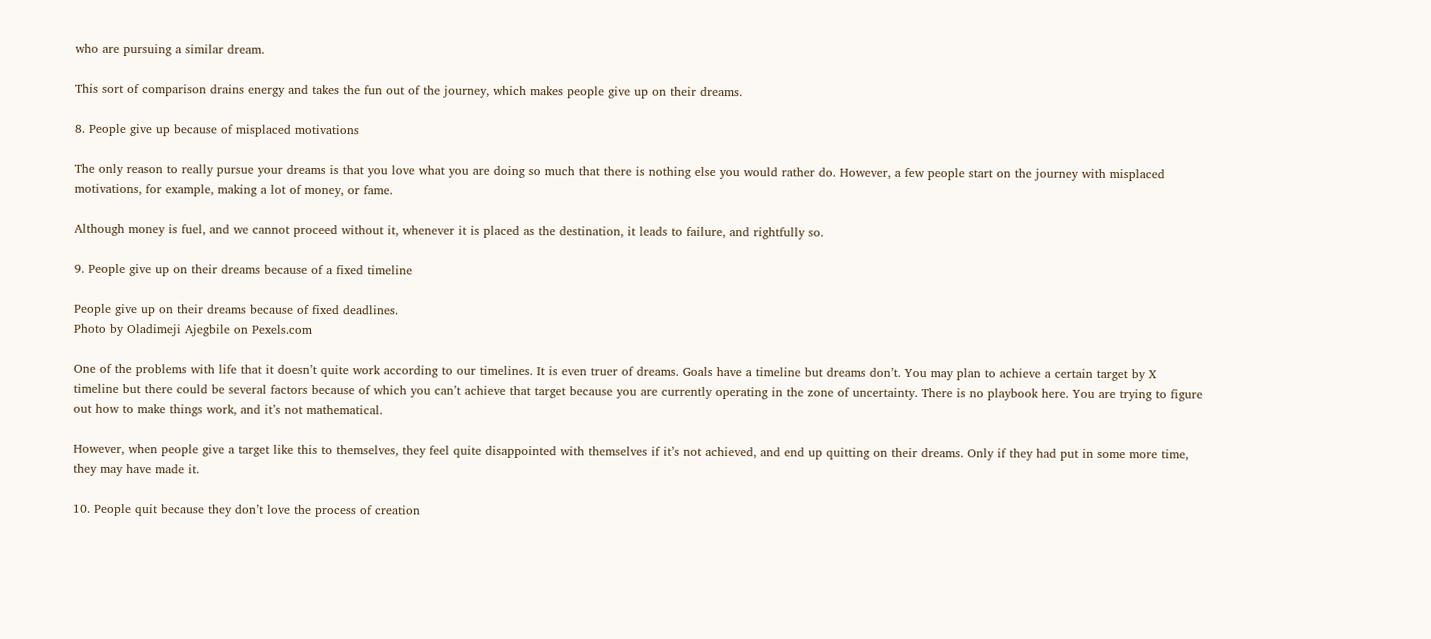who are pursuing a similar dream.

This sort of comparison drains energy and takes the fun out of the journey, which makes people give up on their dreams.

8. People give up because of misplaced motivations

The only reason to really pursue your dreams is that you love what you are doing so much that there is nothing else you would rather do. However, a few people start on the journey with misplaced motivations, for example, making a lot of money, or fame.

Although money is fuel, and we cannot proceed without it, whenever it is placed as the destination, it leads to failure, and rightfully so.

9. People give up on their dreams because of a fixed timeline

People give up on their dreams because of fixed deadlines.
Photo by Oladimeji Ajegbile on Pexels.com

One of the problems with life that it doesn’t quite work according to our timelines. It is even truer of dreams. Goals have a timeline but dreams don’t. You may plan to achieve a certain target by X timeline but there could be several factors because of which you can’t achieve that target because you are currently operating in the zone of uncertainty. There is no playbook here. You are trying to figure out how to make things work, and it’s not mathematical.

However, when people give a target like this to themselves, they feel quite disappointed with themselves if it’s not achieved, and end up quitting on their dreams. Only if they had put in some more time, they may have made it.

10. People quit because they don’t love the process of creation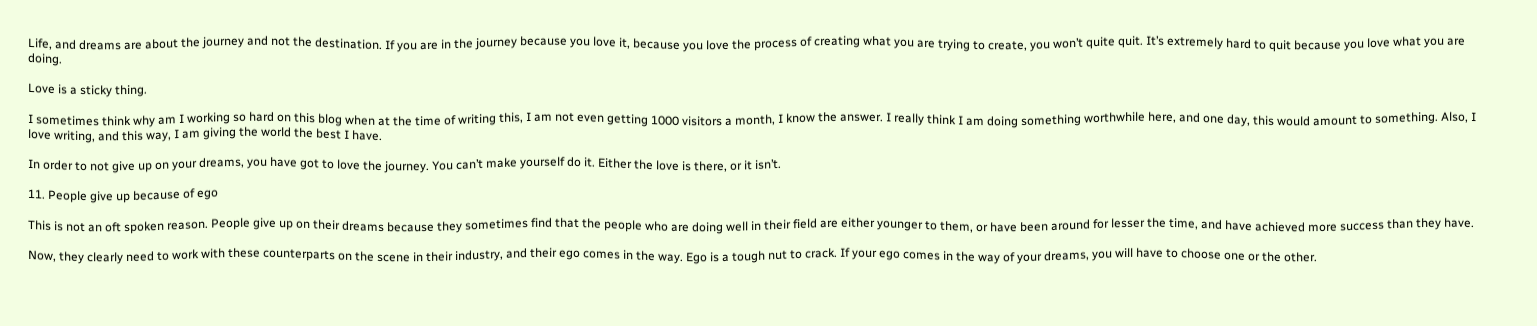Life, and dreams are about the journey and not the destination. If you are in the journey because you love it, because you love the process of creating what you are trying to create, you won’t quite quit. It’s extremely hard to quit because you love what you are doing.

Love is a sticky thing.

I sometimes think why am I working so hard on this blog when at the time of writing this, I am not even getting 1000 visitors a month, I know the answer. I really think I am doing something worthwhile here, and one day, this would amount to something. Also, I love writing, and this way, I am giving the world the best I have.

In order to not give up on your dreams, you have got to love the journey. You can’t make yourself do it. Either the love is there, or it isn’t.

11. People give up because of ego

This is not an oft spoken reason. People give up on their dreams because they sometimes find that the people who are doing well in their field are either younger to them, or have been around for lesser the time, and have achieved more success than they have.

Now, they clearly need to work with these counterparts on the scene in their industry, and their ego comes in the way. Ego is a tough nut to crack. If your ego comes in the way of your dreams, you will have to choose one or the other.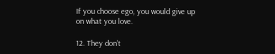If you choose ego, you would give up on what you love.

12. They don’t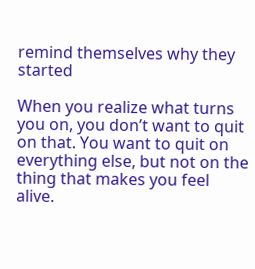remind themselves why they started

When you realize what turns you on, you don’t want to quit on that. You want to quit on everything else, but not on the thing that makes you feel alive.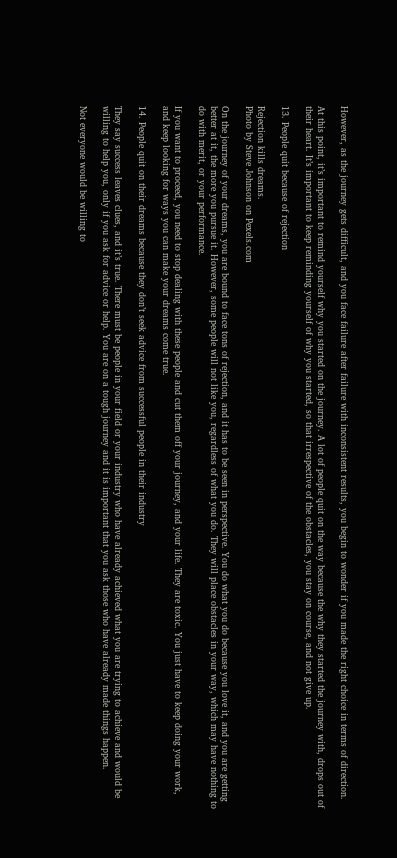However, as the journey gets difficult, and you face failure after failure with inconsistent results, you begin to wonder if you made the right choice in terms of direction.

At this point, it’s important to remind yourself why you started on the journey. A lot of people quit on the way because the why they started the journey with, drops out of their heart. It’s important to keep reminding yourself of why you started, so that irrespective of the obstacles, you stay on course, and not give up.

13. People quit because of rejection

Rejection kills dreams.
Photo by Steve Johnson on Pexels.com

On the journey of your dreams, you are bound to face tons of rejection, and it has to be seen in perspective. You do what you do because you love it, and you are getting better at it, the more you pursue it. However, some people will not like you, regardless of what you do. They will place obstacles in your way, which may have nothing to do with merit, or your performance.

If you want to proceed, you need to stop dealing with these people and cut them off your journey, and your life. They are toxic. You just have to keep doing your work, and keep looking for ways you can make your dreams come true.

14. People quit on their dreams because they don’t seek advice from successful people in their industry

They say success leaves clues, and it’s true. There must be people in your field or your industry who have already achieved what you are trying to achieve and would be willing to help you, only if you ask for advice or help. You are on a tough journey and it is important that you ask those who have already made things happen.

Not everyone would be willing to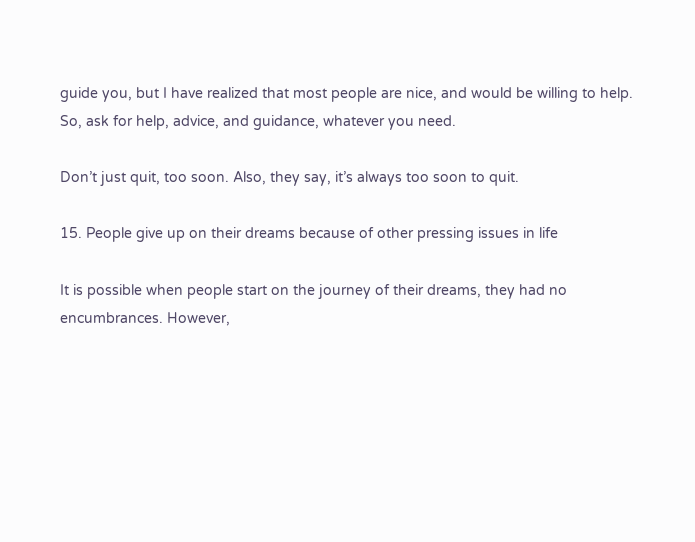guide you, but I have realized that most people are nice, and would be willing to help. So, ask for help, advice, and guidance, whatever you need.

Don’t just quit, too soon. Also, they say, it’s always too soon to quit.

15. People give up on their dreams because of other pressing issues in life

It is possible when people start on the journey of their dreams, they had no encumbrances. However,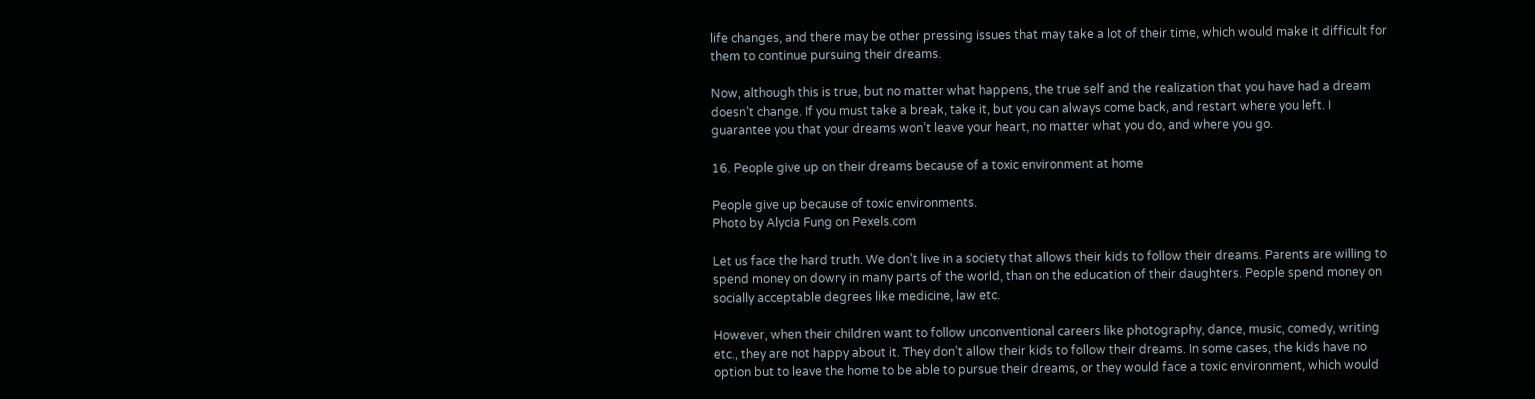life changes, and there may be other pressing issues that may take a lot of their time, which would make it difficult for them to continue pursuing their dreams.

Now, although this is true, but no matter what happens, the true self and the realization that you have had a dream doesn’t change. If you must take a break, take it, but you can always come back, and restart where you left. I guarantee you that your dreams won’t leave your heart, no matter what you do, and where you go.

16. People give up on their dreams because of a toxic environment at home

People give up because of toxic environments.
Photo by Alycia Fung on Pexels.com

Let us face the hard truth. We don’t live in a society that allows their kids to follow their dreams. Parents are willing to spend money on dowry in many parts of the world, than on the education of their daughters. People spend money on socially acceptable degrees like medicine, law etc.

However, when their children want to follow unconventional careers like photography, dance, music, comedy, writing etc., they are not happy about it. They don’t allow their kids to follow their dreams. In some cases, the kids have no option but to leave the home to be able to pursue their dreams, or they would face a toxic environment, which would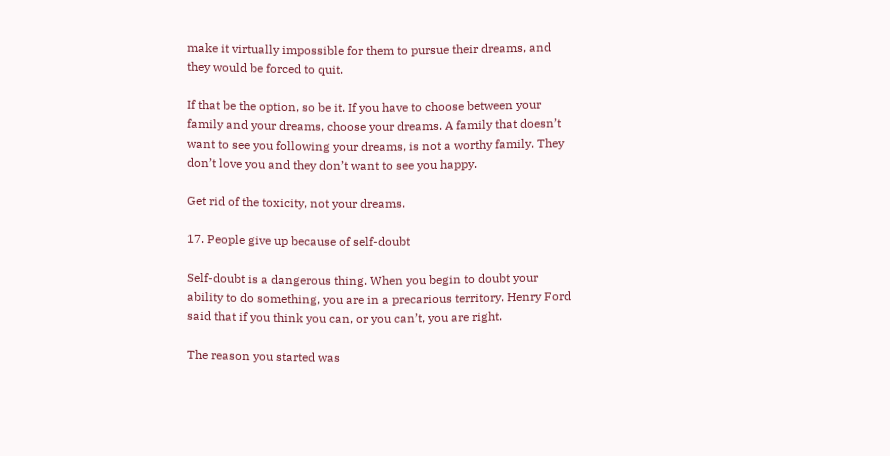make it virtually impossible for them to pursue their dreams, and they would be forced to quit.

If that be the option, so be it. If you have to choose between your family and your dreams, choose your dreams. A family that doesn’t want to see you following your dreams, is not a worthy family. They don’t love you and they don’t want to see you happy.

Get rid of the toxicity, not your dreams.

17. People give up because of self-doubt

Self-doubt is a dangerous thing. When you begin to doubt your ability to do something, you are in a precarious territory. Henry Ford said that if you think you can, or you can’t, you are right.

The reason you started was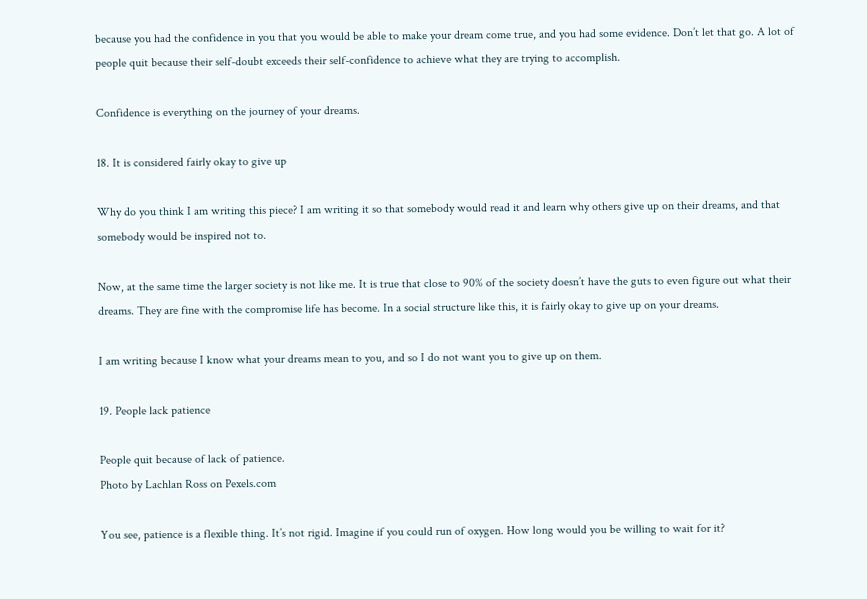because you had the confidence in you that you would be able to make your dream come true, and you had some evidence. Don’t let that go. A lot of people quit because their self-doubt exceeds their self-confidence to achieve what they are trying to accomplish.

Confidence is everything on the journey of your dreams.

18. It is considered fairly okay to give up

Why do you think I am writing this piece? I am writing it so that somebody would read it and learn why others give up on their dreams, and that somebody would be inspired not to.

Now, at the same time the larger society is not like me. It is true that close to 90% of the society doesn’t have the guts to even figure out what their dreams. They are fine with the compromise life has become. In a social structure like this, it is fairly okay to give up on your dreams.

I am writing because I know what your dreams mean to you, and so I do not want you to give up on them.

19. People lack patience

People quit because of lack of patience.
Photo by Lachlan Ross on Pexels.com

You see, patience is a flexible thing. It’s not rigid. Imagine if you could run of oxygen. How long would you be willing to wait for it?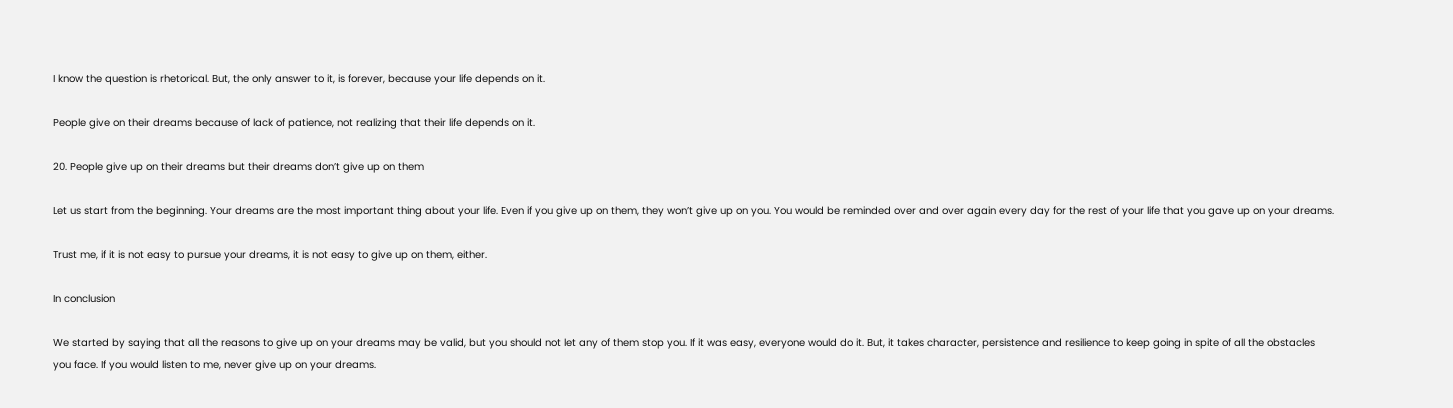I know the question is rhetorical. But, the only answer to it, is forever, because your life depends on it.

People give on their dreams because of lack of patience, not realizing that their life depends on it.

20. People give up on their dreams but their dreams don’t give up on them

Let us start from the beginning. Your dreams are the most important thing about your life. Even if you give up on them, they won’t give up on you. You would be reminded over and over again every day for the rest of your life that you gave up on your dreams.

Trust me, if it is not easy to pursue your dreams, it is not easy to give up on them, either.

In conclusion

We started by saying that all the reasons to give up on your dreams may be valid, but you should not let any of them stop you. If it was easy, everyone would do it. But, it takes character, persistence and resilience to keep going in spite of all the obstacles you face. If you would listen to me, never give up on your dreams.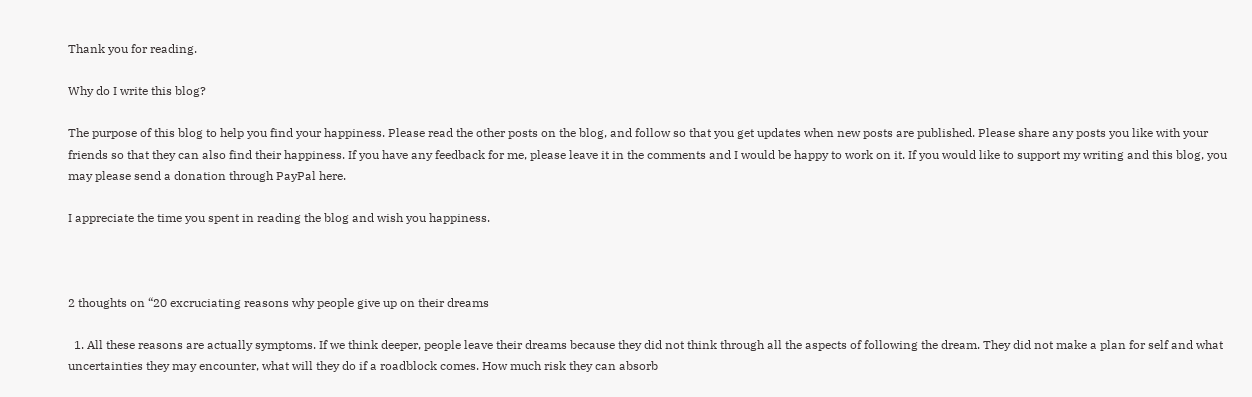Thank you for reading.

Why do I write this blog?

The purpose of this blog to help you find your happiness. Please read the other posts on the blog, and follow so that you get updates when new posts are published. Please share any posts you like with your friends so that they can also find their happiness. If you have any feedback for me, please leave it in the comments and I would be happy to work on it. If you would like to support my writing and this blog, you may please send a donation through PayPal here.

I appreciate the time you spent in reading the blog and wish you happiness.



2 thoughts on “20 excruciating reasons why people give up on their dreams

  1. All these reasons are actually symptoms. If we think deeper, people leave their dreams because they did not think through all the aspects of following the dream. They did not make a plan for self and what uncertainties they may encounter, what will they do if a roadblock comes. How much risk they can absorb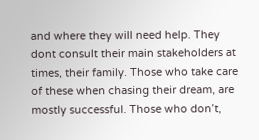and where they will need help. They dont consult their main stakeholders at times, their family. Those who take care of these when chasing their dream, are mostly successful. Those who don’t,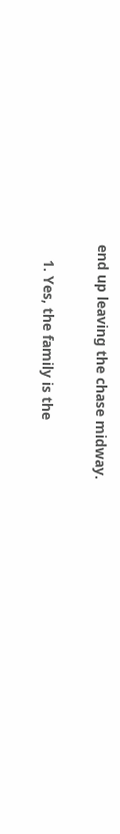end up leaving the chase midway.

    1. Yes, the family is the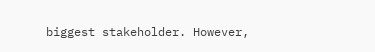biggest stakeholder. However,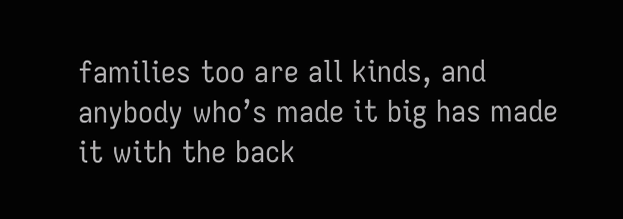families too are all kinds, and anybody who’s made it big has made it with the back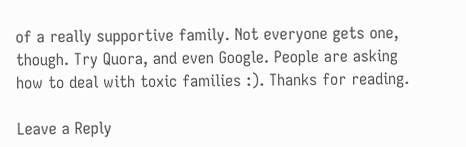of a really supportive family. Not everyone gets one, though. Try Quora, and even Google. People are asking how to deal with toxic families :). Thanks for reading.

Leave a Reply